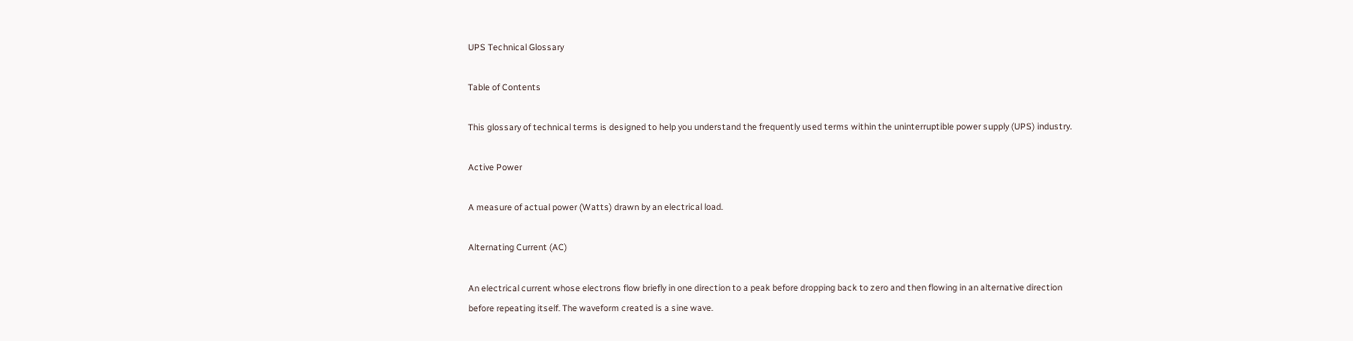UPS Technical Glossary

Table of Contents

This glossary of technical terms is designed to help you understand the frequently used terms within the uninterruptible power supply (UPS) industry.

Active Power

A measure of actual power (Watts) drawn by an electrical load.

Alternating Current (AC)

An electrical current whose electrons flow briefly in one direction to a peak before dropping back to zero and then flowing in an alternative direction
before repeating itself. The waveform created is a sine wave.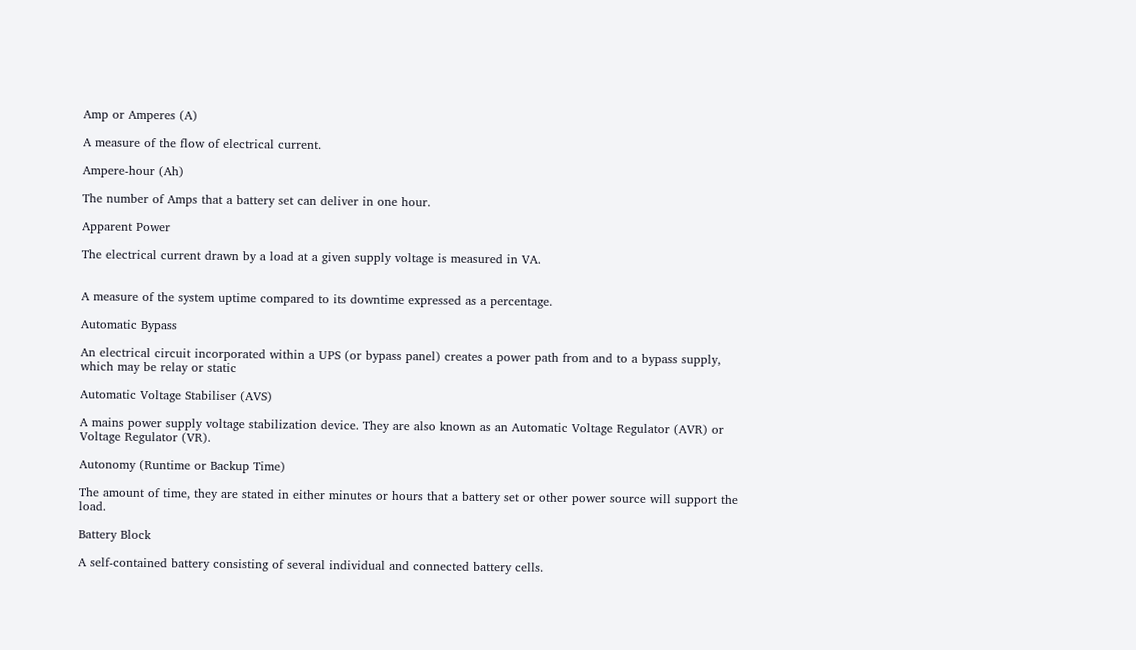Amp or Amperes (A)

A measure of the flow of electrical current.

Ampere-hour (Ah)

The number of Amps that a battery set can deliver in one hour.

Apparent Power

The electrical current drawn by a load at a given supply voltage is measured in VA.


A measure of the system uptime compared to its downtime expressed as a percentage.

Automatic Bypass

An electrical circuit incorporated within a UPS (or bypass panel) creates a power path from and to a bypass supply, which may be relay or static

Automatic Voltage Stabiliser (AVS)

A mains power supply voltage stabilization device. They are also known as an Automatic Voltage Regulator (AVR) or Voltage Regulator (VR).

Autonomy (Runtime or Backup Time)

The amount of time, they are stated in either minutes or hours that a battery set or other power source will support the load.

Battery Block

A self-contained battery consisting of several individual and connected battery cells.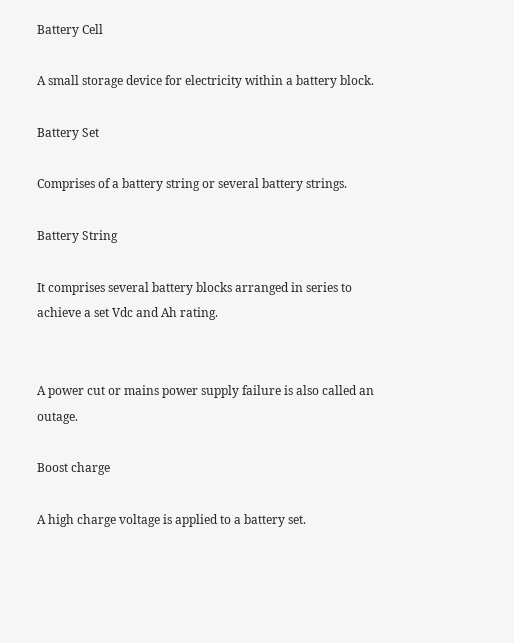Battery Cell

A small storage device for electricity within a battery block.

Battery Set

Comprises of a battery string or several battery strings.

Battery String

It comprises several battery blocks arranged in series to achieve a set Vdc and Ah rating.


A power cut or mains power supply failure is also called an outage.

Boost charge

A high charge voltage is applied to a battery set.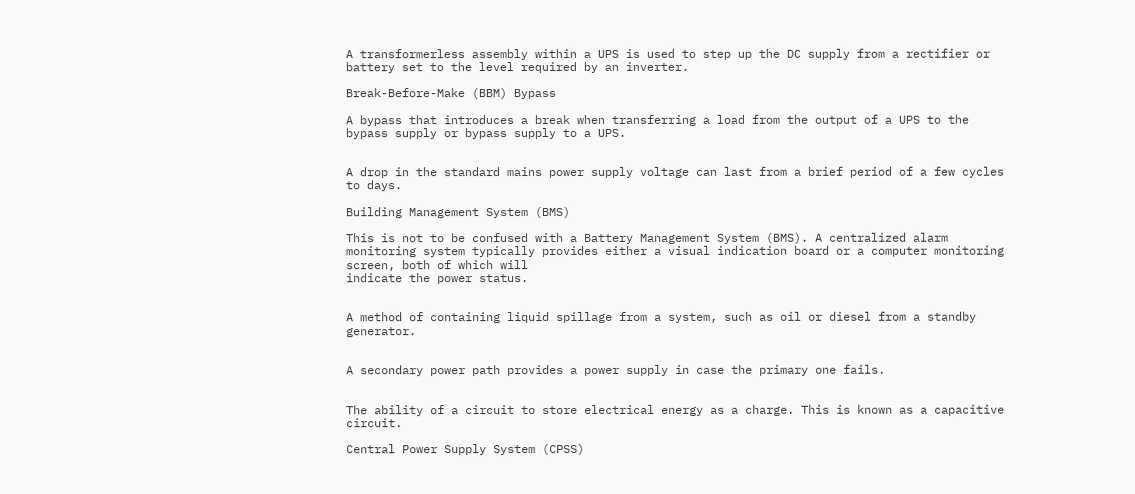A transformerless assembly within a UPS is used to step up the DC supply from a rectifier or battery set to the level required by an inverter.

Break-Before-Make (BBM) Bypass

A bypass that introduces a break when transferring a load from the output of a UPS to the bypass supply or bypass supply to a UPS.


A drop in the standard mains power supply voltage can last from a brief period of a few cycles to days.

Building Management System (BMS)

This is not to be confused with a Battery Management System (BMS). A centralized alarm monitoring system typically provides either a visual indication board or a computer monitoring screen, both of which will
indicate the power status.


A method of containing liquid spillage from a system, such as oil or diesel from a standby generator.


A secondary power path provides a power supply in case the primary one fails.


The ability of a circuit to store electrical energy as a charge. This is known as a capacitive circuit.

Central Power Supply System (CPSS)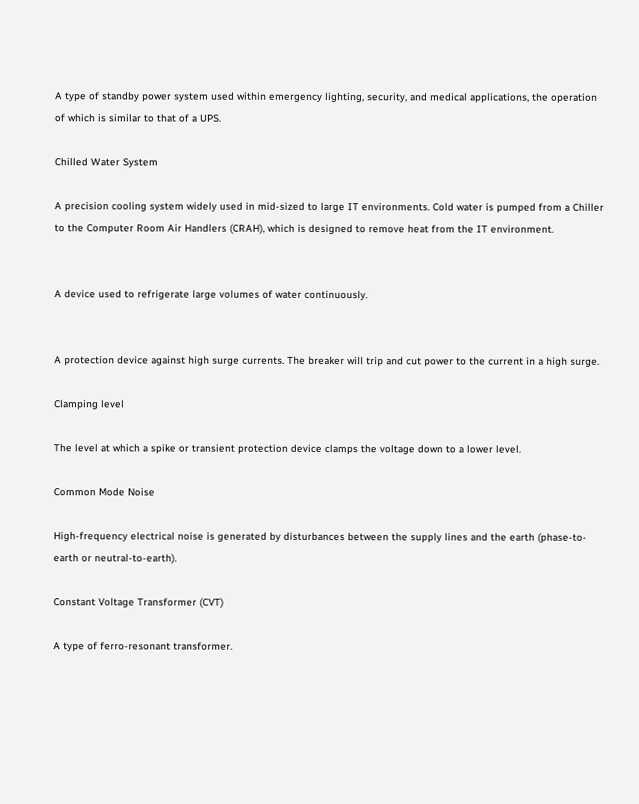A type of standby power system used within emergency lighting, security, and medical applications, the operation of which is similar to that of a UPS.

Chilled Water System

A precision cooling system widely used in mid-sized to large IT environments. Cold water is pumped from a Chiller to the Computer Room Air Handlers (CRAH), which is designed to remove heat from the IT environment.


A device used to refrigerate large volumes of water continuously.


A protection device against high surge currents. The breaker will trip and cut power to the current in a high surge.

Clamping level

The level at which a spike or transient protection device clamps the voltage down to a lower level.

Common Mode Noise

High-frequency electrical noise is generated by disturbances between the supply lines and the earth (phase-to-earth or neutral-to-earth).

Constant Voltage Transformer (CVT)

A type of ferro-resonant transformer.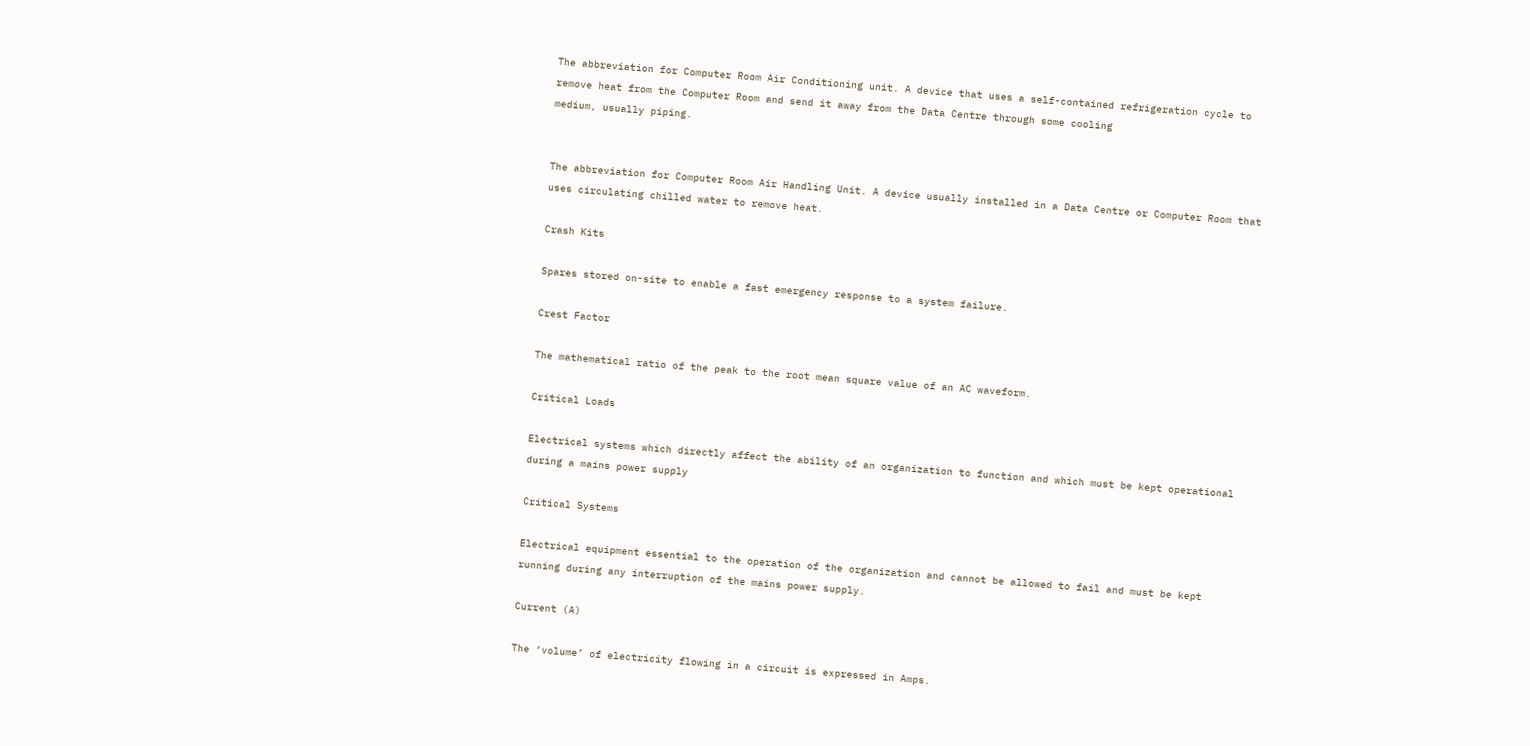The abbreviation for Computer Room Air Conditioning unit. A device that uses a self-contained refrigeration cycle to remove heat from the Computer Room and send it away from the Data Centre through some cooling
medium, usually piping.


The abbreviation for Computer Room Air Handling Unit. A device usually installed in a Data Centre or Computer Room that uses circulating chilled water to remove heat.

Crash Kits

Spares stored on-site to enable a fast emergency response to a system failure.

Crest Factor

The mathematical ratio of the peak to the root mean square value of an AC waveform.

Critical Loads

Electrical systems which directly affect the ability of an organization to function and which must be kept operational during a mains power supply

Critical Systems

Electrical equipment essential to the operation of the organization and cannot be allowed to fail and must be kept running during any interruption of the mains power supply.

Current (A)

The ‘volume’ of electricity flowing in a circuit is expressed in Amps.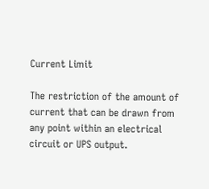Current Limit

The restriction of the amount of current that can be drawn from any point within an electrical circuit or UPS output.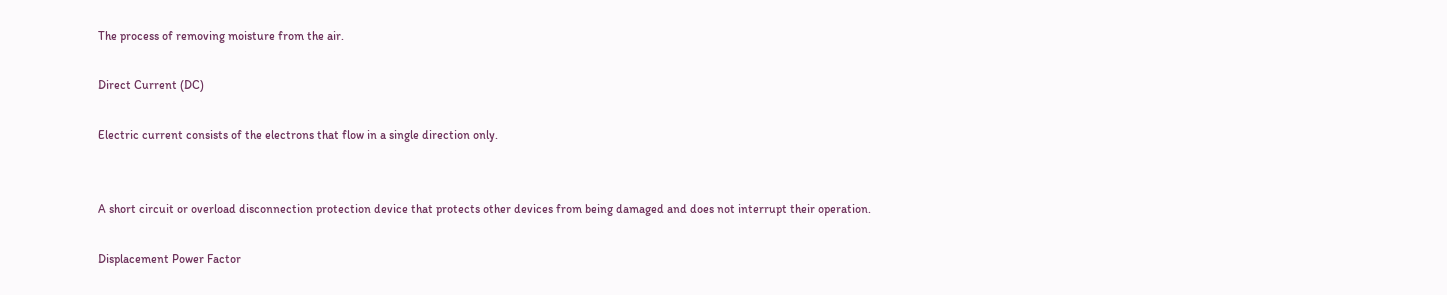The process of removing moisture from the air.

Direct Current (DC)

Electric current consists of the electrons that flow in a single direction only.


A short circuit or overload disconnection protection device that protects other devices from being damaged and does not interrupt their operation.

Displacement Power Factor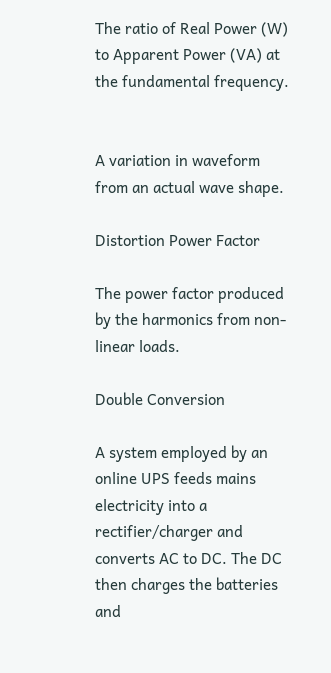The ratio of Real Power (W) to Apparent Power (VA) at the fundamental frequency.


A variation in waveform from an actual wave shape.

Distortion Power Factor

The power factor produced by the harmonics from non-linear loads.

Double Conversion

A system employed by an online UPS feeds mains electricity into a rectifier/charger and converts AC to DC. The DC then charges the batteries and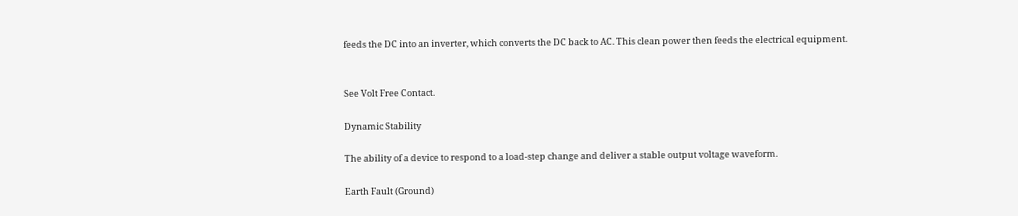feeds the DC into an inverter, which converts the DC back to AC. This clean power then feeds the electrical equipment.


See Volt Free Contact.

Dynamic Stability

The ability of a device to respond to a load-step change and deliver a stable output voltage waveform.

Earth Fault (Ground)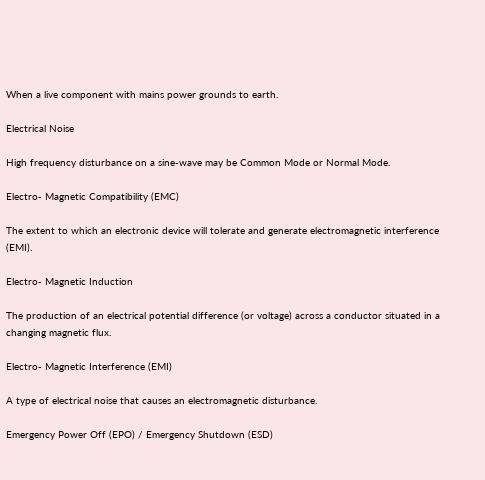When a live component with mains power grounds to earth.

Electrical Noise

High frequency disturbance on a sine-wave may be Common Mode or Normal Mode.

Electro- Magnetic Compatibility (EMC)

The extent to which an electronic device will tolerate and generate electromagnetic interference (EMI).

Electro- Magnetic Induction

The production of an electrical potential difference (or voltage) across a conductor situated in a changing magnetic flux.

Electro- Magnetic Interference (EMI)

A type of electrical noise that causes an electromagnetic disturbance.

Emergency Power Off (EPO) / Emergency Shutdown (ESD)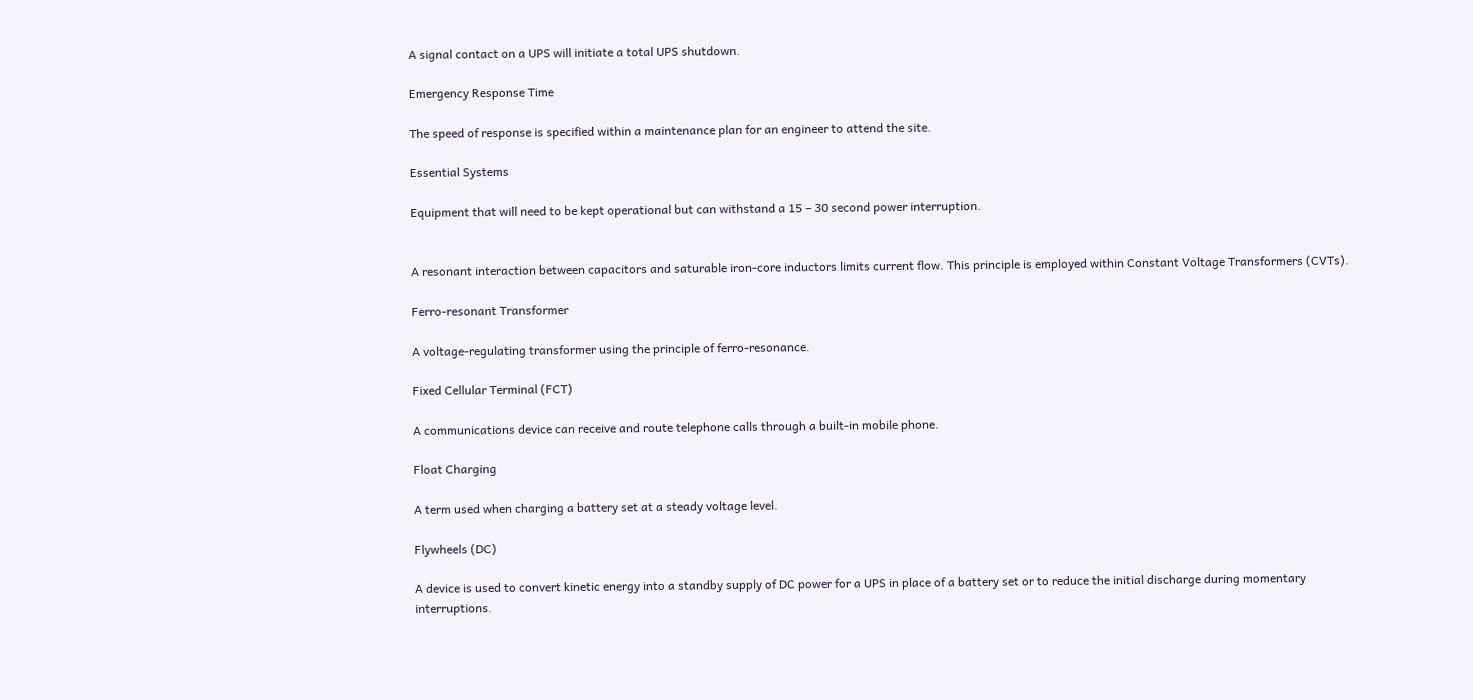A signal contact on a UPS will initiate a total UPS shutdown.

Emergency Response Time

The speed of response is specified within a maintenance plan for an engineer to attend the site.

Essential Systems

Equipment that will need to be kept operational but can withstand a 15 – 30 second power interruption.


A resonant interaction between capacitors and saturable iron-core inductors limits current flow. This principle is employed within Constant Voltage Transformers (CVTs).

Ferro-resonant Transformer

A voltage-regulating transformer using the principle of ferro-resonance.

Fixed Cellular Terminal (FCT)

A communications device can receive and route telephone calls through a built-in mobile phone.

Float Charging

A term used when charging a battery set at a steady voltage level.

Flywheels (DC)

A device is used to convert kinetic energy into a standby supply of DC power for a UPS in place of a battery set or to reduce the initial discharge during momentary interruptions.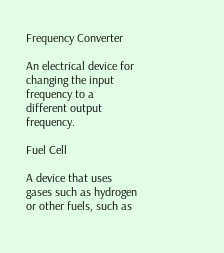Frequency Converter

An electrical device for changing the input frequency to a different output frequency.

Fuel Cell

A device that uses gases such as hydrogen or other fuels, such as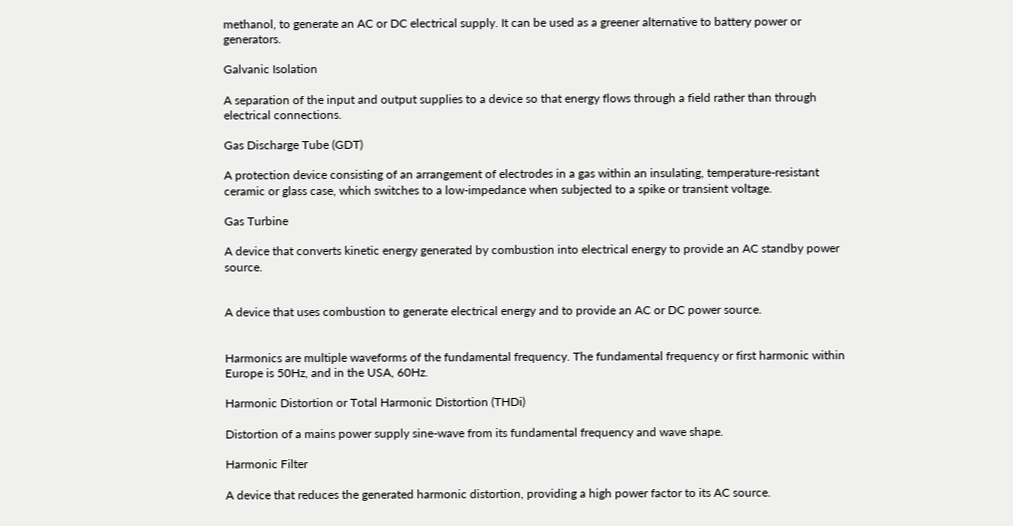methanol, to generate an AC or DC electrical supply. It can be used as a greener alternative to battery power or generators.

Galvanic Isolation

A separation of the input and output supplies to a device so that energy flows through a field rather than through electrical connections.

Gas Discharge Tube (GDT)

A protection device consisting of an arrangement of electrodes in a gas within an insulating, temperature-resistant ceramic or glass case, which switches to a low-impedance when subjected to a spike or transient voltage.

Gas Turbine

A device that converts kinetic energy generated by combustion into electrical energy to provide an AC standby power source.


A device that uses combustion to generate electrical energy and to provide an AC or DC power source.


Harmonics are multiple waveforms of the fundamental frequency. The fundamental frequency or first harmonic within Europe is 50Hz, and in the USA, 60Hz.

Harmonic Distortion or Total Harmonic Distortion (THDi)

Distortion of a mains power supply sine-wave from its fundamental frequency and wave shape.

Harmonic Filter

A device that reduces the generated harmonic distortion, providing a high power factor to its AC source.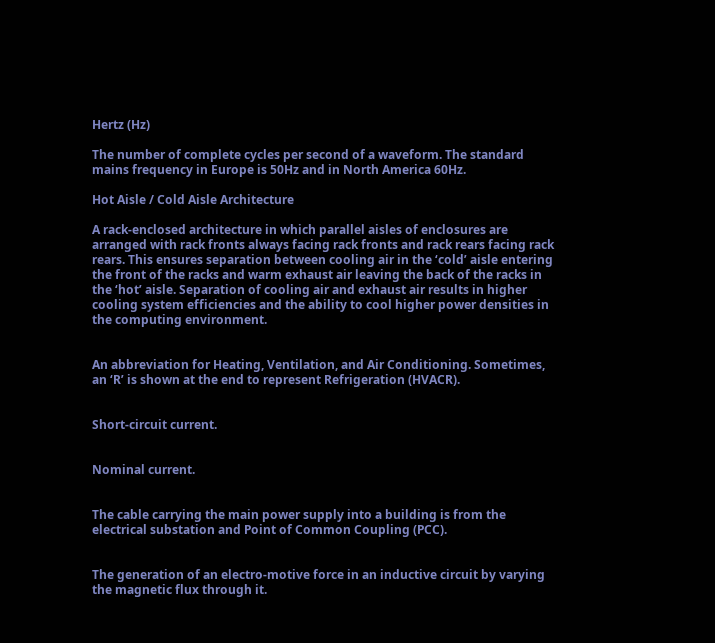Hertz (Hz)

The number of complete cycles per second of a waveform. The standard mains frequency in Europe is 50Hz and in North America 60Hz.

Hot Aisle / Cold Aisle Architecture

A rack-enclosed architecture in which parallel aisles of enclosures are arranged with rack fronts always facing rack fronts and rack rears facing rack rears. This ensures separation between cooling air in the ‘cold’ aisle entering the front of the racks and warm exhaust air leaving the back of the racks in the ‘hot’ aisle. Separation of cooling air and exhaust air results in higher cooling system efficiencies and the ability to cool higher power densities in the computing environment.


An abbreviation for Heating, Ventilation, and Air Conditioning. Sometimes, an ‘R’ is shown at the end to represent Refrigeration (HVACR).


Short-circuit current.


Nominal current.


The cable carrying the main power supply into a building is from the electrical substation and Point of Common Coupling (PCC).


The generation of an electro-motive force in an inductive circuit by varying the magnetic flux through it.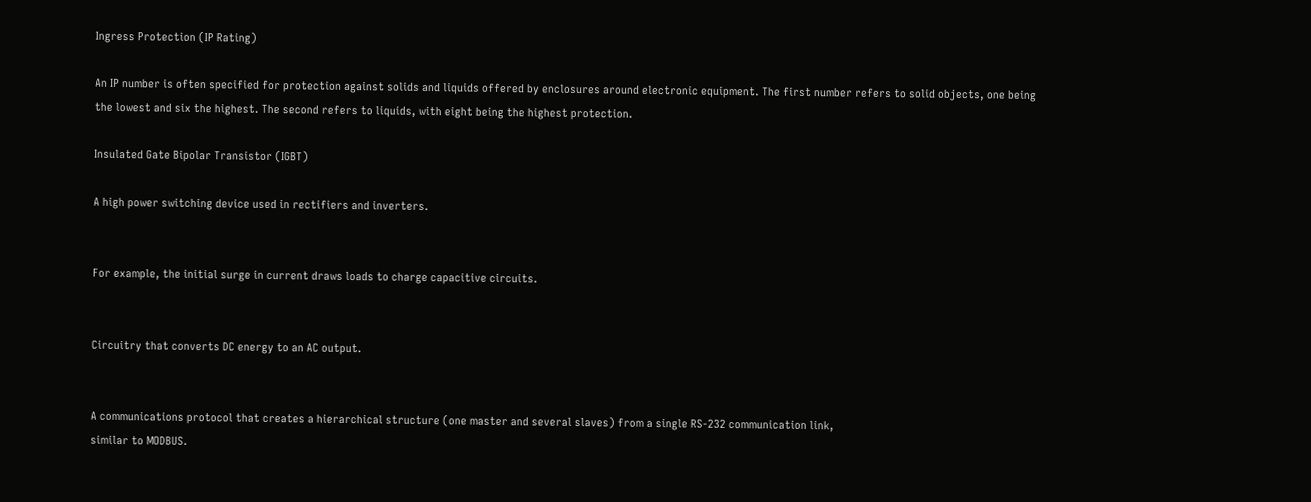Ingress Protection (IP Rating)

An IP number is often specified for protection against solids and liquids offered by enclosures around electronic equipment. The first number refers to solid objects, one being the lowest and six the highest. The second refers to liquids, with eight being the highest protection.

Insulated Gate Bipolar Transistor (IGBT)

A high power switching device used in rectifiers and inverters.


For example, the initial surge in current draws loads to charge capacitive circuits.


Circuitry that converts DC energy to an AC output.


A communications protocol that creates a hierarchical structure (one master and several slaves) from a single RS-232 communication link,
similar to MODBUS.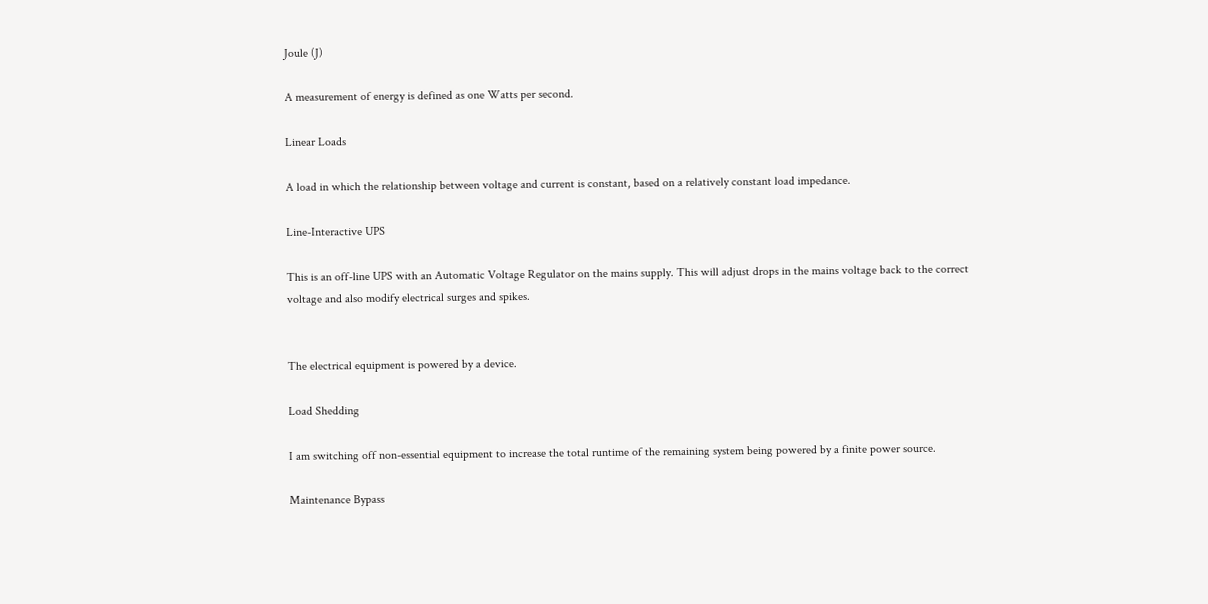Joule (J)

A measurement of energy is defined as one Watts per second.

Linear Loads

A load in which the relationship between voltage and current is constant, based on a relatively constant load impedance.

Line-Interactive UPS

This is an off-line UPS with an Automatic Voltage Regulator on the mains supply. This will adjust drops in the mains voltage back to the correct
voltage and also modify electrical surges and spikes.


The electrical equipment is powered by a device.

Load Shedding

I am switching off non-essential equipment to increase the total runtime of the remaining system being powered by a finite power source.

Maintenance Bypass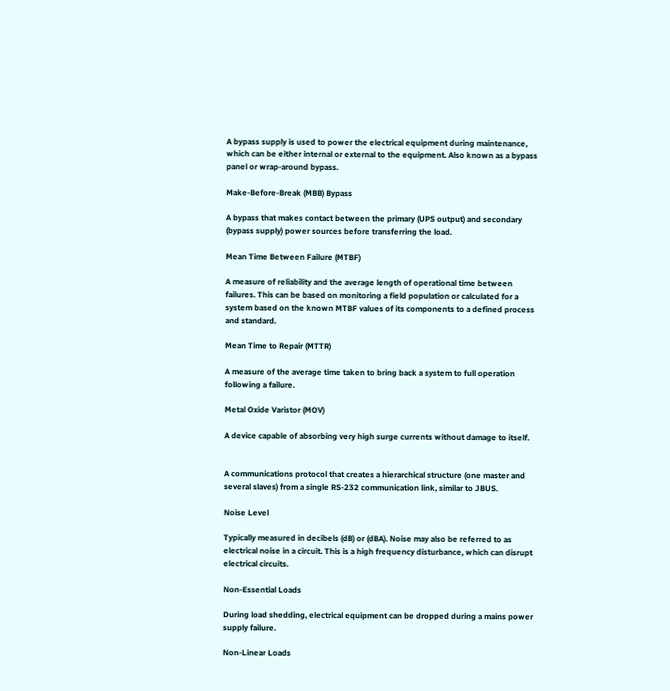A bypass supply is used to power the electrical equipment during maintenance, which can be either internal or external to the equipment. Also known as a bypass panel or wrap-around bypass.

Make-Before-Break (MBB) Bypass

A bypass that makes contact between the primary (UPS output) and secondary (bypass supply) power sources before transferring the load.

Mean Time Between Failure (MTBF)

A measure of reliability and the average length of operational time between failures. This can be based on monitoring a field population or calculated for a system based on the known MTBF values of its components to a defined process and standard.

Mean Time to Repair (MTTR)

A measure of the average time taken to bring back a system to full operation following a failure.

Metal Oxide Varistor (MOV)

A device capable of absorbing very high surge currents without damage to itself.


A communications protocol that creates a hierarchical structure (one master and several slaves) from a single RS-232 communication link, similar to JBUS.

Noise Level

Typically measured in decibels (dB) or (dBA). Noise may also be referred to as electrical noise in a circuit. This is a high frequency disturbance, which can disrupt electrical circuits.

Non-Essential Loads

During load shedding, electrical equipment can be dropped during a mains power supply failure.

Non-Linear Loads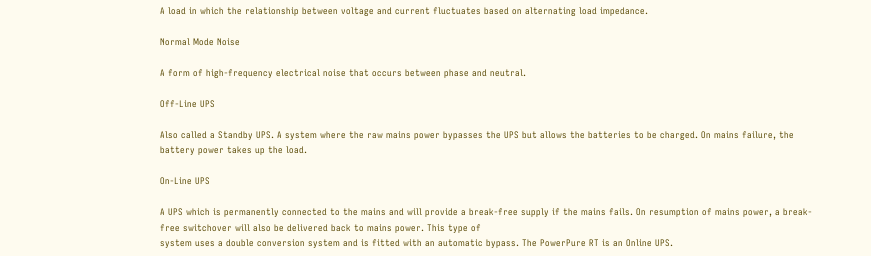A load in which the relationship between voltage and current fluctuates based on alternating load impedance.

Normal Mode Noise

A form of high-frequency electrical noise that occurs between phase and neutral.

Off-Line UPS

Also called a Standby UPS. A system where the raw mains power bypasses the UPS but allows the batteries to be charged. On mains failure, the battery power takes up the load.

On-Line UPS

A UPS which is permanently connected to the mains and will provide a break-free supply if the mains fails. On resumption of mains power, a break-free switchover will also be delivered back to mains power. This type of
system uses a double conversion system and is fitted with an automatic bypass. The PowerPure RT is an Online UPS.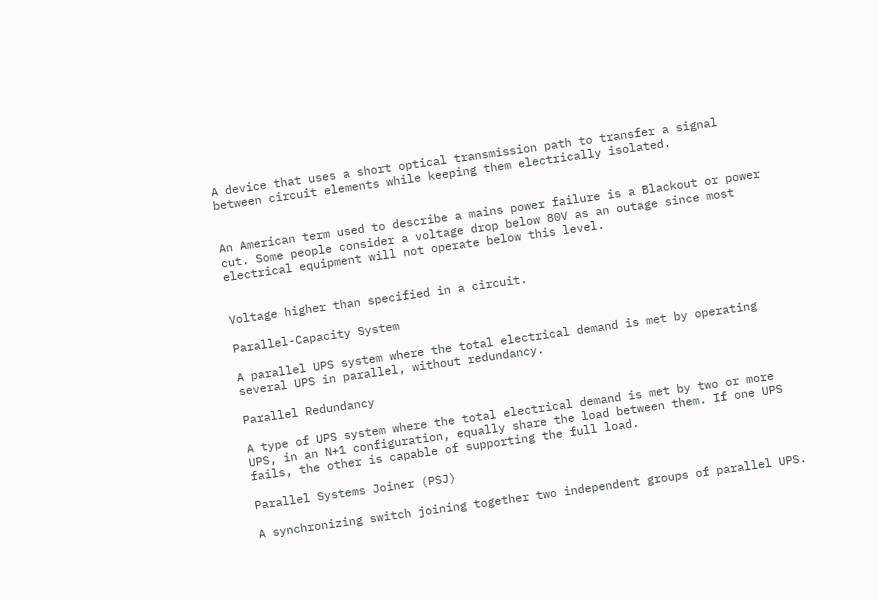A device that uses a short optical transmission path to transfer a signal between circuit elements while keeping them electrically isolated.


An American term used to describe a mains power failure is a Blackout or power cut. Some people consider a voltage drop below 80V as an outage since most electrical equipment will not operate below this level.


Voltage higher than specified in a circuit.

Parallel-Capacity System

A parallel UPS system where the total electrical demand is met by operating several UPS in parallel, without redundancy.

Parallel Redundancy

A type of UPS system where the total electrical demand is met by two or more UPS, in an N+1 configuration, equally share the load between them. If one UPS fails, the other is capable of supporting the full load.

Parallel Systems Joiner (PSJ)

A synchronizing switch joining together two independent groups of parallel UPS.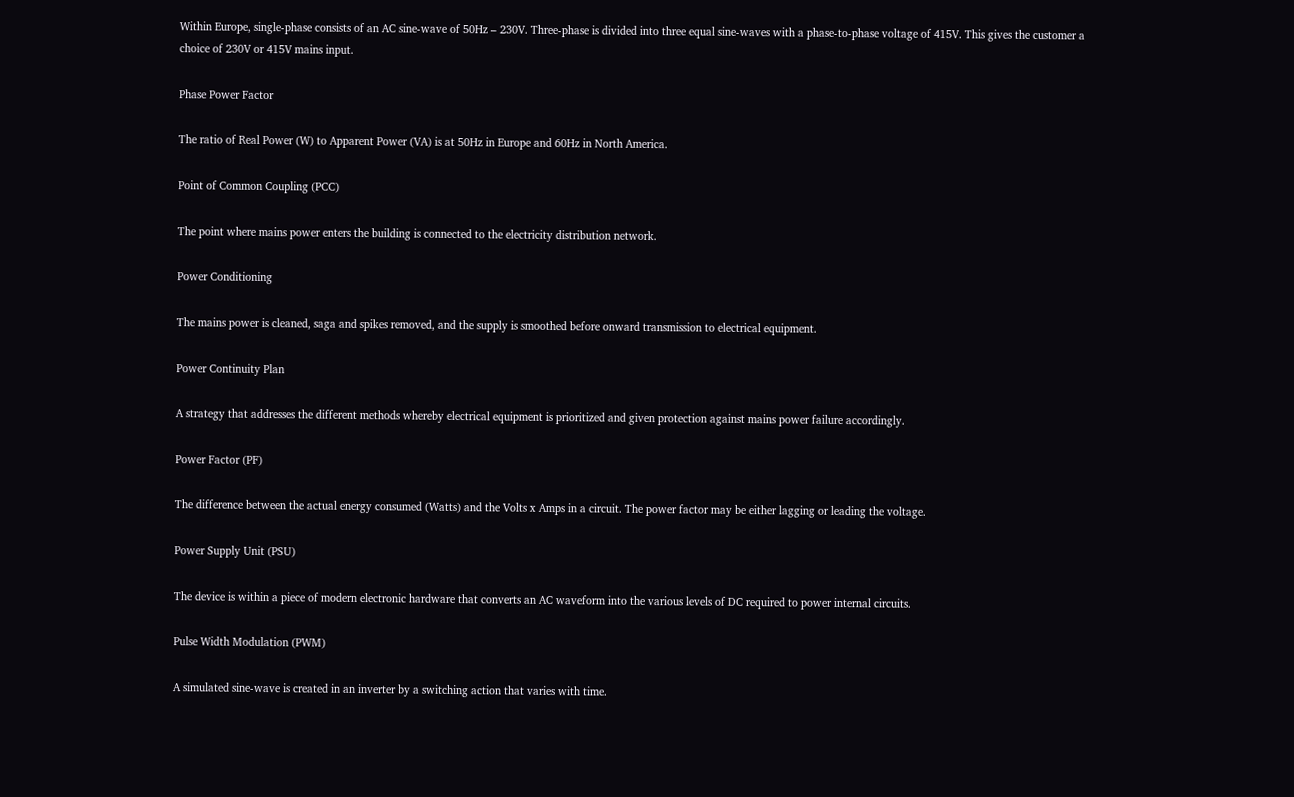Within Europe, single-phase consists of an AC sine-wave of 50Hz – 230V. Three-phase is divided into three equal sine-waves with a phase-to-phase voltage of 415V. This gives the customer a choice of 230V or 415V mains input.

Phase Power Factor

The ratio of Real Power (W) to Apparent Power (VA) is at 50Hz in Europe and 60Hz in North America.

Point of Common Coupling (PCC)

The point where mains power enters the building is connected to the electricity distribution network.

Power Conditioning

The mains power is cleaned, saga and spikes removed, and the supply is smoothed before onward transmission to electrical equipment.

Power Continuity Plan

A strategy that addresses the different methods whereby electrical equipment is prioritized and given protection against mains power failure accordingly.

Power Factor (PF)

The difference between the actual energy consumed (Watts) and the Volts x Amps in a circuit. The power factor may be either lagging or leading the voltage.

Power Supply Unit (PSU)

The device is within a piece of modern electronic hardware that converts an AC waveform into the various levels of DC required to power internal circuits.

Pulse Width Modulation (PWM)

A simulated sine-wave is created in an inverter by a switching action that varies with time.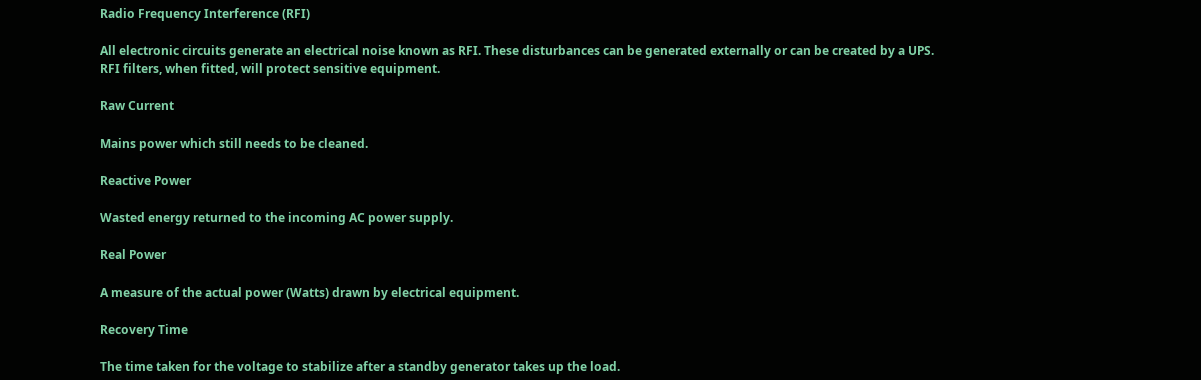Radio Frequency Interference (RFI)

All electronic circuits generate an electrical noise known as RFI. These disturbances can be generated externally or can be created by a UPS.
RFI filters, when fitted, will protect sensitive equipment.

Raw Current

Mains power which still needs to be cleaned.

Reactive Power

Wasted energy returned to the incoming AC power supply.

Real Power

A measure of the actual power (Watts) drawn by electrical equipment.

Recovery Time

The time taken for the voltage to stabilize after a standby generator takes up the load.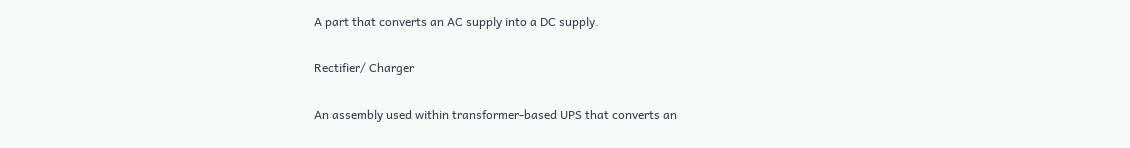A part that converts an AC supply into a DC supply.

Rectifier/ Charger

An assembly used within transformer-based UPS that converts an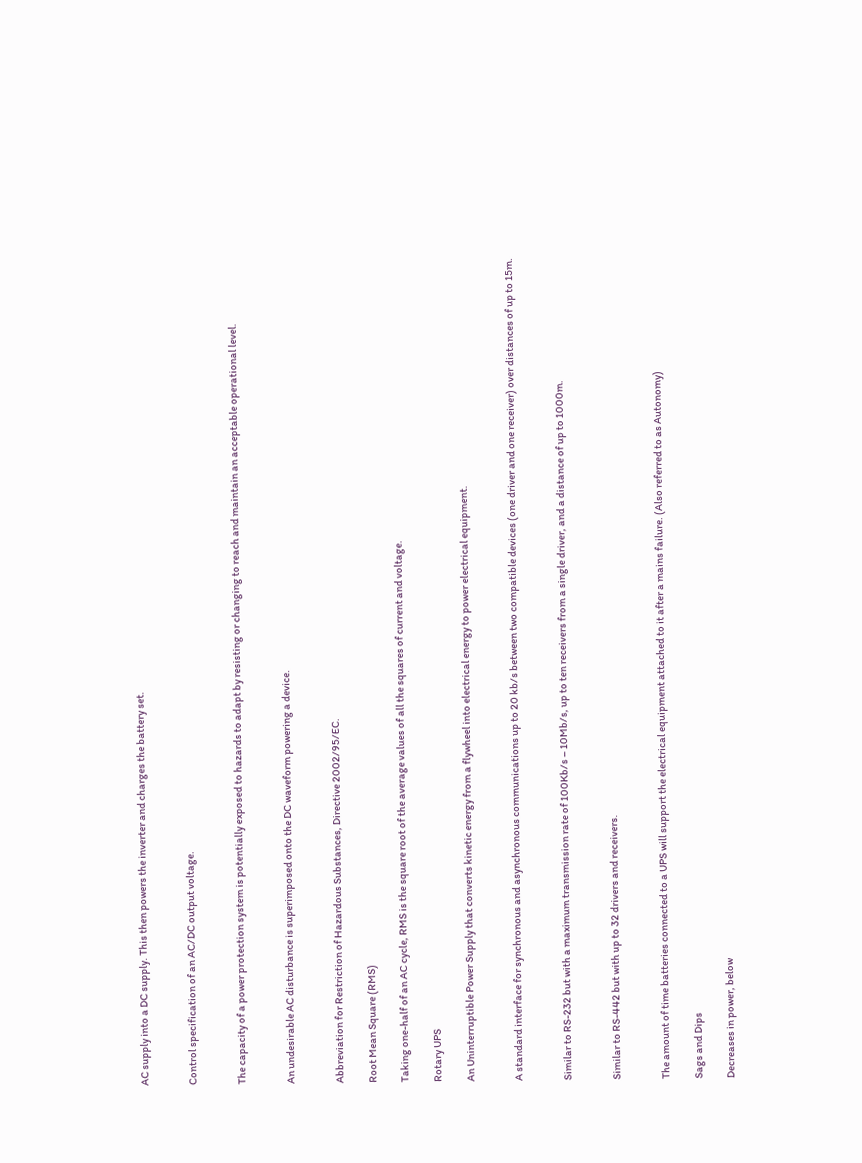AC supply into a DC supply. This then powers the inverter and charges the battery set.


Control specification of an AC/DC output voltage.


The capacity of a power protection system is potentially exposed to hazards to adapt by resisting or changing to reach and maintain an acceptable operational level.


An undesirable AC disturbance is superimposed onto the DC waveform powering a device.


Abbreviation for Restriction of Hazardous Substances, Directive 2002/95/EC.

Root Mean Square (RMS)

Taking one-half of an AC cycle, RMS is the square root of the average values of all the squares of current and voltage.

Rotary UPS

An Uninterruptible Power Supply that converts kinetic energy from a flywheel into electrical energy to power electrical equipment.


A standard interface for synchronous and asynchronous communications up to 20 kb/s between two compatible devices (one driver and one receiver) over distances of up to 15m.


Similar to RS-232 but with a maximum transmission rate of 100Kb/s – 10Mb/s, up to ten receivers from a single driver, and a distance of up to 1000m.


Similar to RS-442 but with up to 32 drivers and receivers.


The amount of time batteries connected to a UPS will support the electrical equipment attached to it after a mains failure. (Also referred to as Autonomy)

Sags and Dips

Decreases in power, below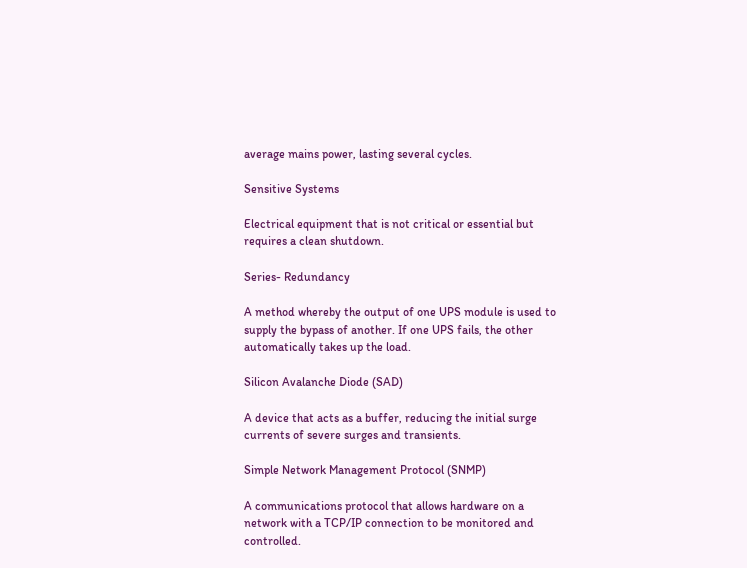average mains power, lasting several cycles.

Sensitive Systems

Electrical equipment that is not critical or essential but requires a clean shutdown.

Series- Redundancy

A method whereby the output of one UPS module is used to supply the bypass of another. If one UPS fails, the other automatically takes up the load.

Silicon Avalanche Diode (SAD)

A device that acts as a buffer, reducing the initial surge currents of severe surges and transients.

Simple Network Management Protocol (SNMP)

A communications protocol that allows hardware on a network with a TCP/IP connection to be monitored and controlled.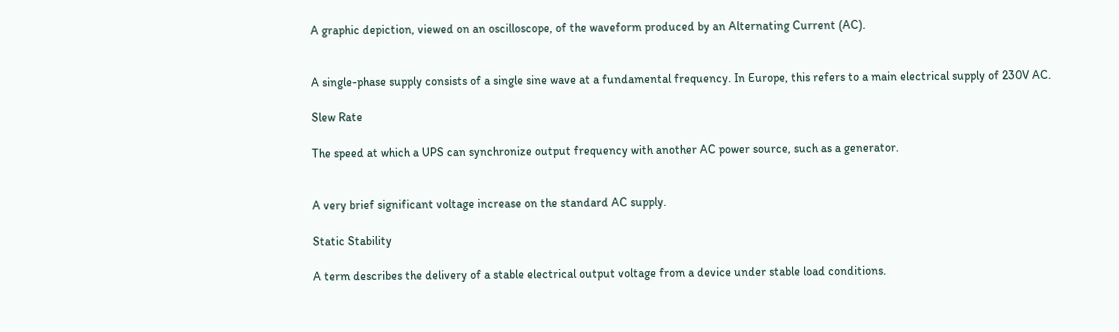A graphic depiction, viewed on an oscilloscope, of the waveform produced by an Alternating Current (AC).


A single-phase supply consists of a single sine wave at a fundamental frequency. In Europe, this refers to a main electrical supply of 230V AC.

Slew Rate

The speed at which a UPS can synchronize output frequency with another AC power source, such as a generator.


A very brief significant voltage increase on the standard AC supply.

Static Stability

A term describes the delivery of a stable electrical output voltage from a device under stable load conditions.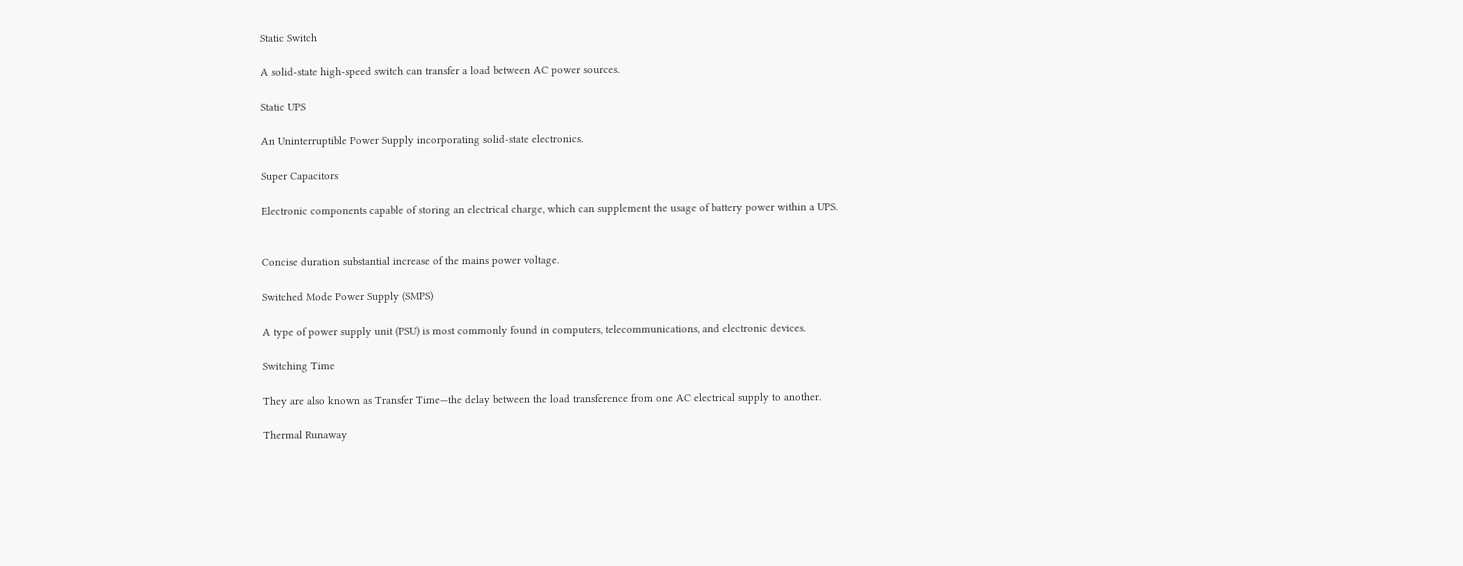Static Switch

A solid-state high-speed switch can transfer a load between AC power sources.

Static UPS

An Uninterruptible Power Supply incorporating solid-state electronics.

Super Capacitors

Electronic components capable of storing an electrical charge, which can supplement the usage of battery power within a UPS.


Concise duration substantial increase of the mains power voltage.

Switched Mode Power Supply (SMPS)

A type of power supply unit (PSU) is most commonly found in computers, telecommunications, and electronic devices.

Switching Time

They are also known as Transfer Time—the delay between the load transference from one AC electrical supply to another.

Thermal Runaway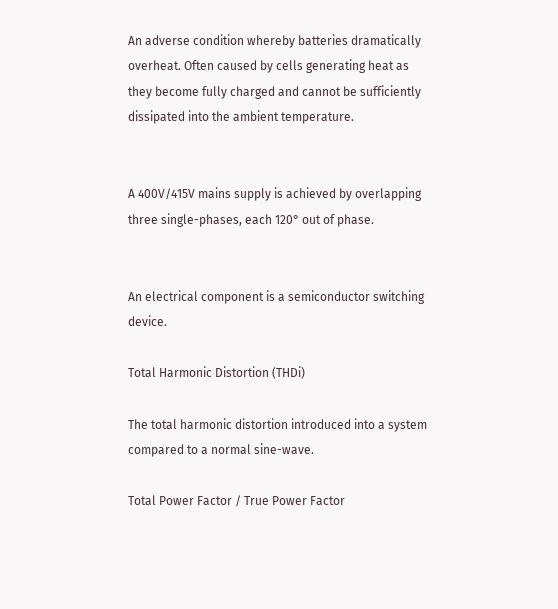An adverse condition whereby batteries dramatically overheat. Often caused by cells generating heat as they become fully charged and cannot be sufficiently dissipated into the ambient temperature.


A 400V/415V mains supply is achieved by overlapping three single-phases, each 120° out of phase.


An electrical component is a semiconductor switching device.

Total Harmonic Distortion (THDi)

The total harmonic distortion introduced into a system compared to a normal sine-wave.

Total Power Factor / True Power Factor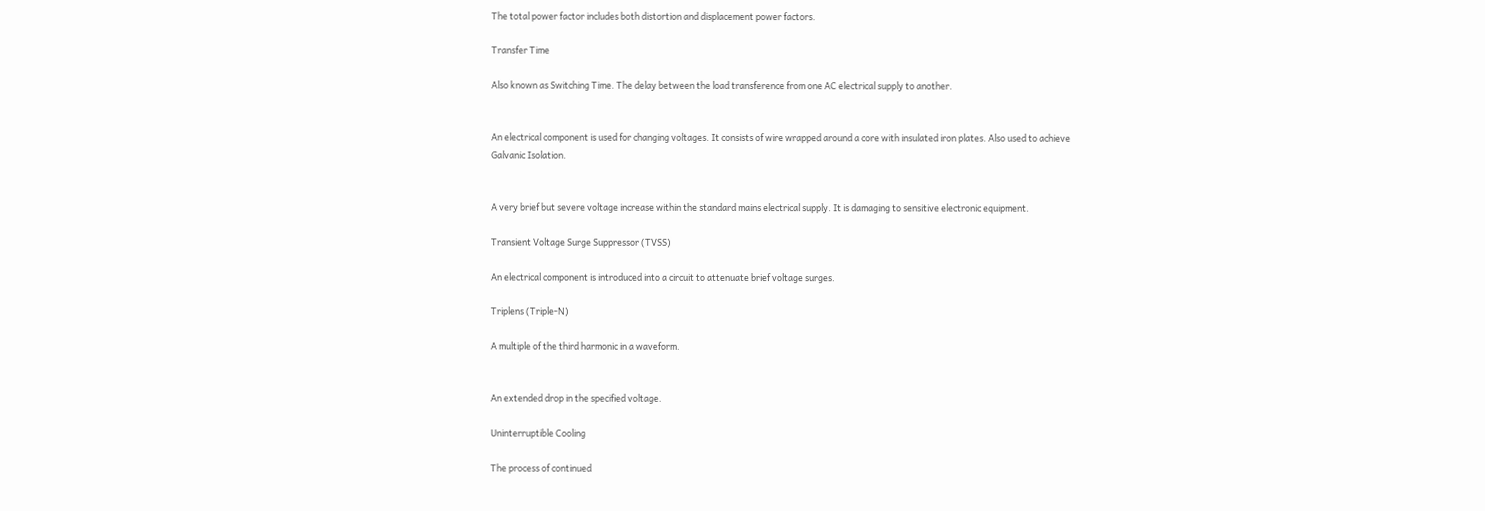The total power factor includes both distortion and displacement power factors.

Transfer Time

Also known as Switching Time. The delay between the load transference from one AC electrical supply to another.


An electrical component is used for changing voltages. It consists of wire wrapped around a core with insulated iron plates. Also used to achieve
Galvanic Isolation.


A very brief but severe voltage increase within the standard mains electrical supply. It is damaging to sensitive electronic equipment.

Transient Voltage Surge Suppressor (TVSS)

An electrical component is introduced into a circuit to attenuate brief voltage surges.

Triplens (Triple-N)

A multiple of the third harmonic in a waveform.


An extended drop in the specified voltage.

Uninterruptible Cooling

The process of continued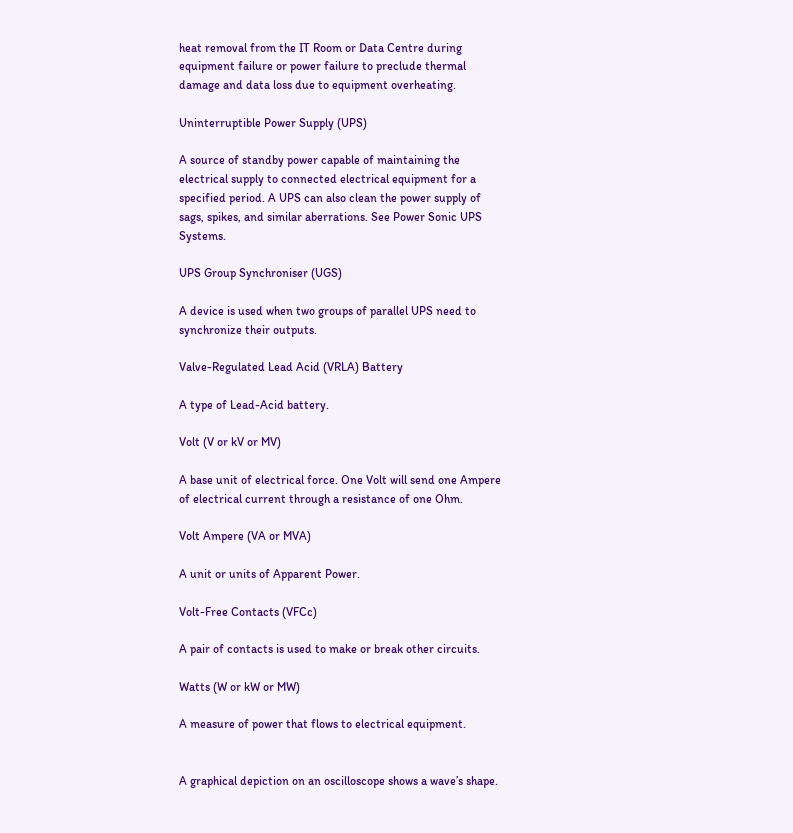heat removal from the IT Room or Data Centre during equipment failure or power failure to preclude thermal damage and data loss due to equipment overheating.

Uninterruptible Power Supply (UPS)

A source of standby power capable of maintaining the electrical supply to connected electrical equipment for a specified period. A UPS can also clean the power supply of sags, spikes, and similar aberrations. See Power Sonic UPS Systems.

UPS Group Synchroniser (UGS)

A device is used when two groups of parallel UPS need to synchronize their outputs.

Valve-Regulated Lead Acid (VRLA) Battery

A type of Lead-Acid battery.

Volt (V or kV or MV)

A base unit of electrical force. One Volt will send one Ampere of electrical current through a resistance of one Ohm.

Volt Ampere (VA or MVA)

A unit or units of Apparent Power.

Volt-Free Contacts (VFCc)

A pair of contacts is used to make or break other circuits.

Watts (W or kW or MW)

A measure of power that flows to electrical equipment.


A graphical depiction on an oscilloscope shows a wave’s shape.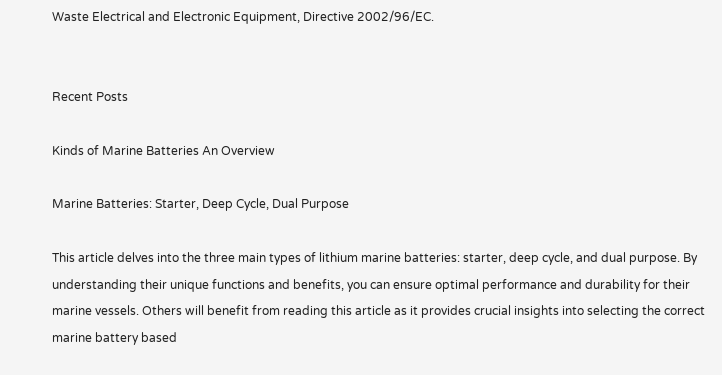Waste Electrical and Electronic Equipment, Directive 2002/96/EC.


Recent Posts

Kinds of Marine Batteries An Overview

Marine Batteries: Starter, Deep Cycle, Dual Purpose

This article delves into the three main types of lithium marine batteries: starter, deep cycle, and dual purpose. By understanding their unique functions and benefits, you can ensure optimal performance and durability for their marine vessels. Others will benefit from reading this article as it provides crucial insights into selecting the correct marine battery based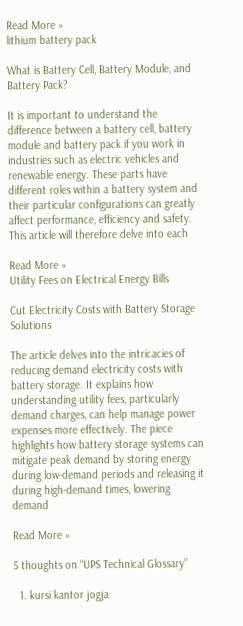Read More »
lithium battery pack

What is Battery Cell, Battery Module, and Battery Pack?

It is important to understand the difference between a battery cell, battery module and battery pack if you work in industries such as electric vehicles and renewable energy. These parts have different roles within a battery system and their particular configurations can greatly affect performance, efficiency and safety. This article will therefore delve into each

Read More »
Utility Fees on Electrical Energy Bills

Cut Electricity Costs with Battery Storage Solutions

The article delves into the intricacies of reducing demand electricity costs with battery storage. It explains how understanding utility fees, particularly demand charges, can help manage power expenses more effectively. The piece highlights how battery storage systems can mitigate peak demand by storing energy during low-demand periods and releasing it during high-demand times, lowering demand

Read More »

5 thoughts on “UPS Technical Glossary”

  1. kursi kantor jogja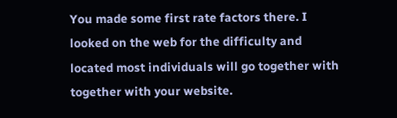You made some first rate factors there. I looked on the web for the difficulty and located most individuals will go together with together with your website.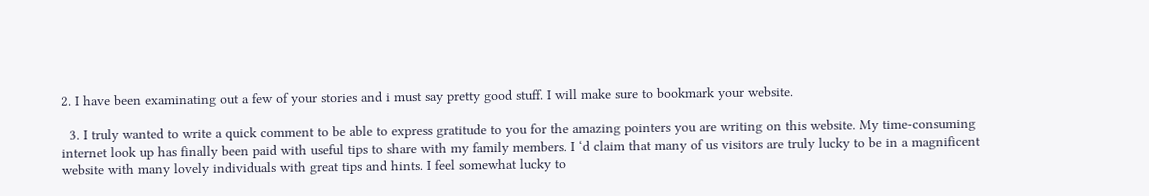2. I have been examinating out a few of your stories and i must say pretty good stuff. I will make sure to bookmark your website.

  3. I truly wanted to write a quick comment to be able to express gratitude to you for the amazing pointers you are writing on this website. My time-consuming internet look up has finally been paid with useful tips to share with my family members. I ‘d claim that many of us visitors are truly lucky to be in a magnificent website with many lovely individuals with great tips and hints. I feel somewhat lucky to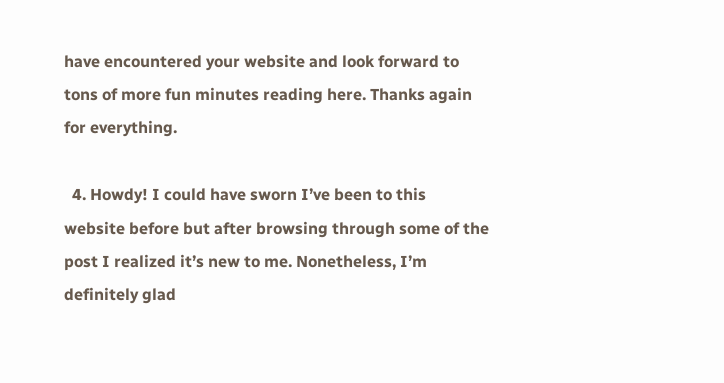have encountered your website and look forward to tons of more fun minutes reading here. Thanks again for everything.

  4. Howdy! I could have sworn I’ve been to this website before but after browsing through some of the post I realized it’s new to me. Nonetheless, I’m definitely glad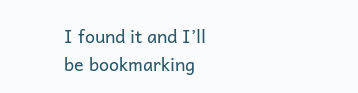I found it and I’ll be bookmarking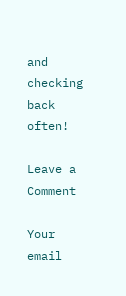and checking back often!

Leave a Comment

Your email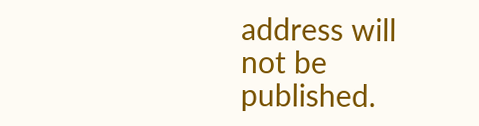address will not be published.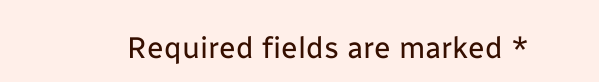Required fields are marked *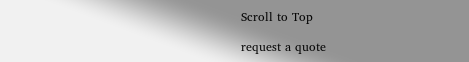Scroll to Top

request a quote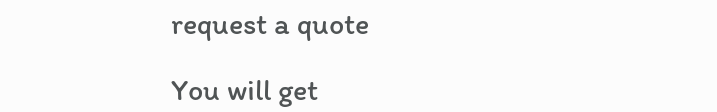request a quote

You will get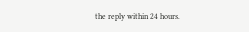the reply within 24 hours.